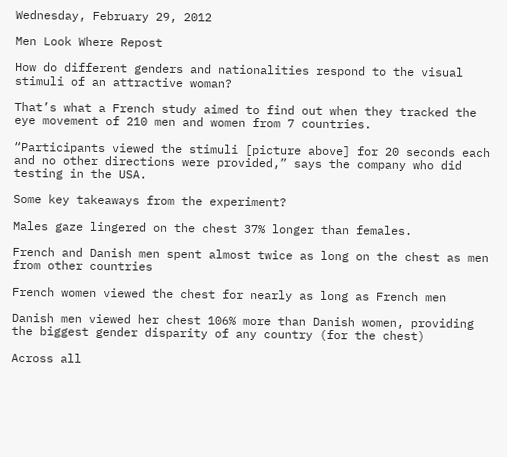Wednesday, February 29, 2012

Men Look Where Repost

How do different genders and nationalities respond to the visual stimuli of an attractive woman?

That’s what a French study aimed to find out when they tracked the eye movement of 210 men and women from 7 countries.

“Participants viewed the stimuli [picture above] for 20 seconds each and no other directions were provided,” says the company who did testing in the USA.

Some key takeaways from the experiment?

Males gaze lingered on the chest 37% longer than females.

French and Danish men spent almost twice as long on the chest as men from other countries

French women viewed the chest for nearly as long as French men

Danish men viewed her chest 106% more than Danish women, providing the biggest gender disparity of any country (for the chest)

Across all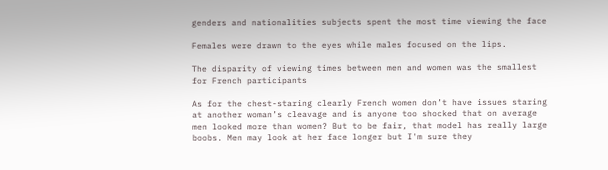genders and nationalities subjects spent the most time viewing the face

Females were drawn to the eyes while males focused on the lips.

The disparity of viewing times between men and women was the smallest for French participants

As for the chest-staring clearly French women don’t have issues staring at another woman’s cleavage and is anyone too shocked that on average men looked more than women? But to be fair, that model has really large boobs. Men may look at her face longer but I'm sure they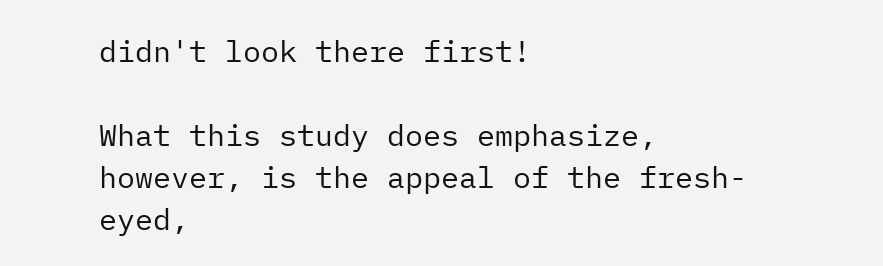didn't look there first!

What this study does emphasize, however, is the appeal of the fresh-eyed,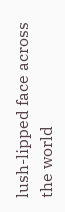lush-lipped face across the world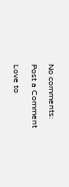No comments:

Post a Comment

Love to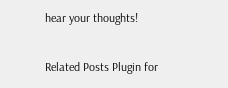hear your thoughts!

Related Posts Plugin for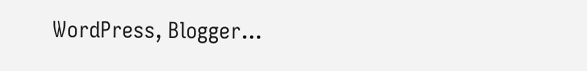WordPress, Blogger...